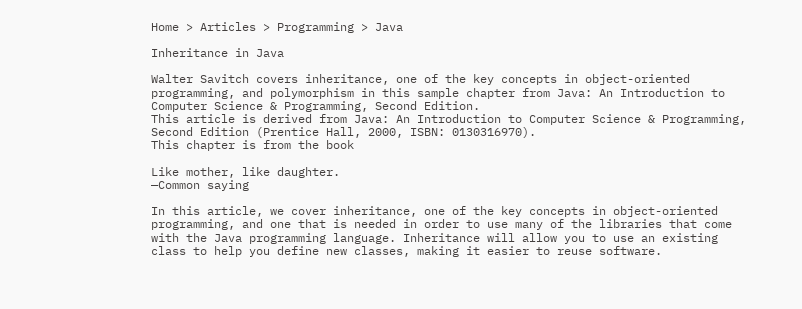Home > Articles > Programming > Java

Inheritance in Java

Walter Savitch covers inheritance, one of the key concepts in object-oriented programming, and polymorphism in this sample chapter from Java: An Introduction to Computer Science & Programming, Second Edition.
This article is derived from Java: An Introduction to Computer Science & Programming, Second Edition (Prentice Hall, 2000, ISBN: 0130316970).
This chapter is from the book

Like mother, like daughter.
—Common saying

In this article, we cover inheritance, one of the key concepts in object-oriented programming, and one that is needed in order to use many of the libraries that come with the Java programming language. Inheritance will allow you to use an existing class to help you define new classes, making it easier to reuse software.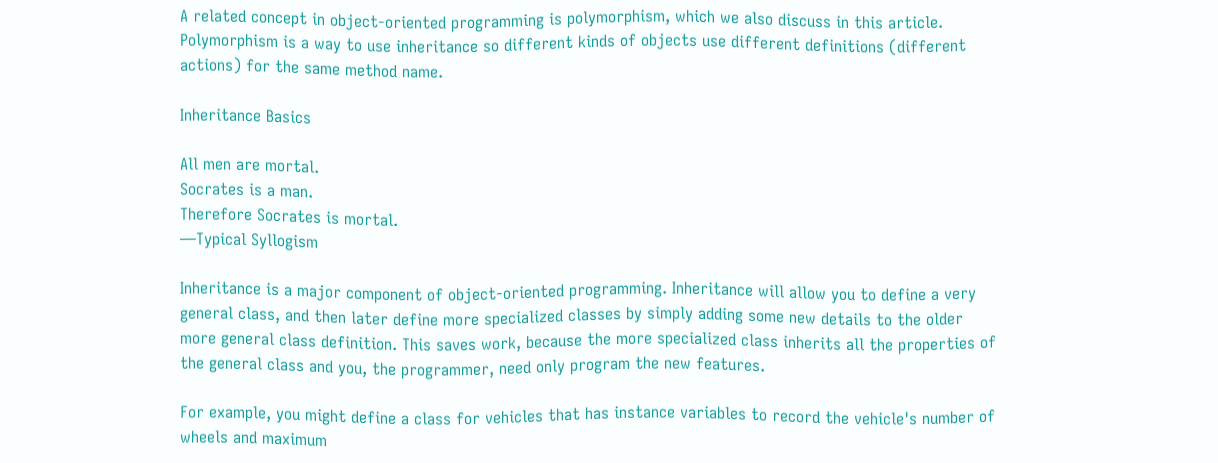A related concept in object-oriented programming is polymorphism, which we also discuss in this article. Polymorphism is a way to use inheritance so different kinds of objects use different definitions (different actions) for the same method name.

Inheritance Basics

All men are mortal.
Socrates is a man.
Therefore Socrates is mortal.
—Typical Syllogism

Inheritance is a major component of object-oriented programming. Inheritance will allow you to define a very general class, and then later define more specialized classes by simply adding some new details to the older more general class definition. This saves work, because the more specialized class inherits all the properties of the general class and you, the programmer, need only program the new features.

For example, you might define a class for vehicles that has instance variables to record the vehicle's number of wheels and maximum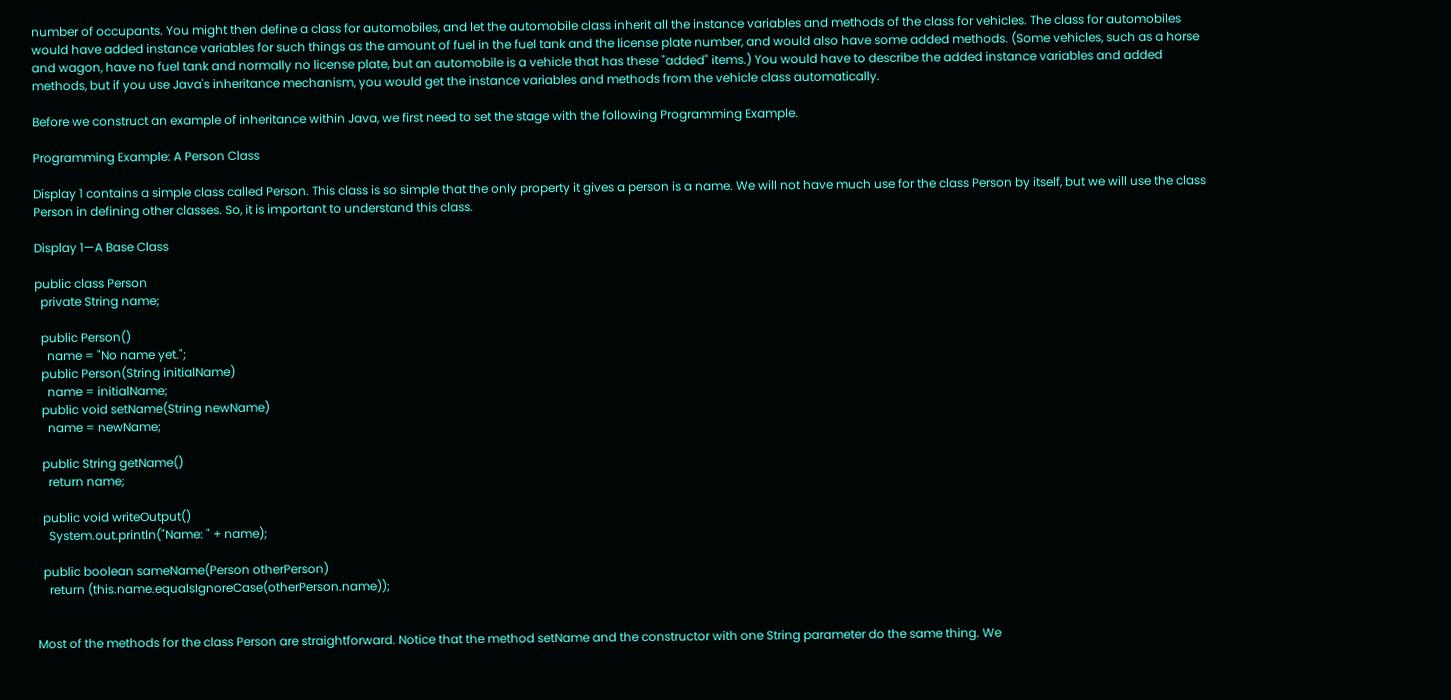number of occupants. You might then define a class for automobiles, and let the automobile class inherit all the instance variables and methods of the class for vehicles. The class for automobiles would have added instance variables for such things as the amount of fuel in the fuel tank and the license plate number, and would also have some added methods. (Some vehicles, such as a horse and wagon, have no fuel tank and normally no license plate, but an automobile is a vehicle that has these "added" items.) You would have to describe the added instance variables and added methods, but if you use Java's inheritance mechanism, you would get the instance variables and methods from the vehicle class automatically.

Before we construct an example of inheritance within Java, we first need to set the stage with the following Programming Example.

Programming Example: A Person Class

Display 1 contains a simple class called Person. This class is so simple that the only property it gives a person is a name. We will not have much use for the class Person by itself, but we will use the class Person in defining other classes. So, it is important to understand this class.

Display 1—A Base Class

public class Person
  private String name;

  public Person()
    name = "No name yet.";
  public Person(String initialName)
    name = initialName;
  public void setName(String newName)
    name = newName;

  public String getName()
    return name;

  public void writeOutput()
    System.out.println("Name: " + name);

  public boolean sameName(Person otherPerson)
    return (this.name.equalsIgnoreCase(otherPerson.name));


Most of the methods for the class Person are straightforward. Notice that the method setName and the constructor with one String parameter do the same thing. We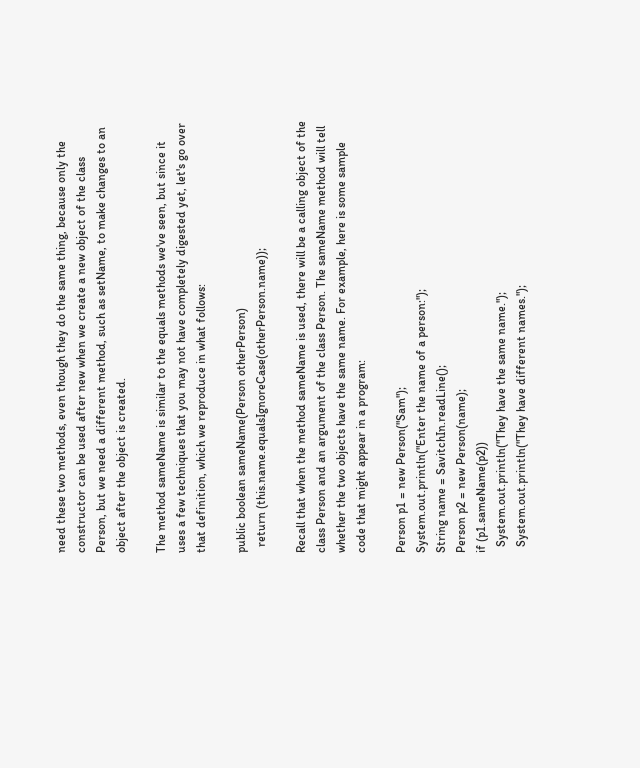need these two methods, even though they do the same thing, because only the constructor can be used after new when we create a new object of the class Person, but we need a different method, such as setName, to make changes to an object after the object is created.

The method sameName is similar to the equals methods we've seen, but since it uses a few techniques that you may not have completely digested yet, let's go over that definition, which we reproduce in what follows:

public boolean sameName(Person otherPerson)
  return (this.name.equalsIgnoreCase(otherPerson.name));

Recall that when the method sameName is used, there will be a calling object of the class Person and an argument of the class Person. The sameName method will tell whether the two objects have the same name. For example, here is some sample code that might appear in a program:

Person p1 = new Person("Sam");
System.out.println("Enter the name of a person:");
String name = SavitchIn.readLine();
Person p2 = new Person(name);
if (p1.sameName(p2))
  System.out.println("They have the same name.");
  System.out.println("They have different names.");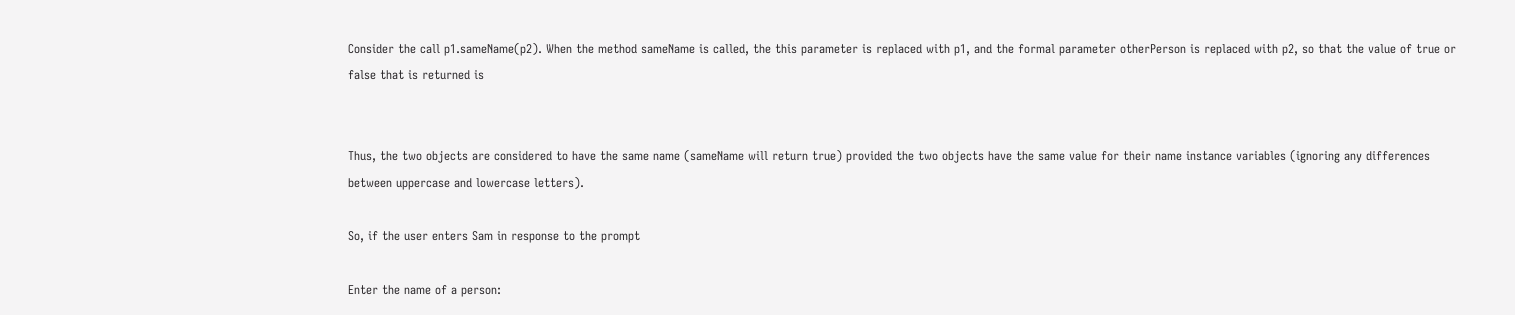Consider the call p1.sameName(p2). When the method sameName is called, the this parameter is replaced with p1, and the formal parameter otherPerson is replaced with p2, so that the value of true or false that is returned is


Thus, the two objects are considered to have the same name (sameName will return true) provided the two objects have the same value for their name instance variables (ignoring any differences between uppercase and lowercase letters).

So, if the user enters Sam in response to the prompt

Enter the name of a person: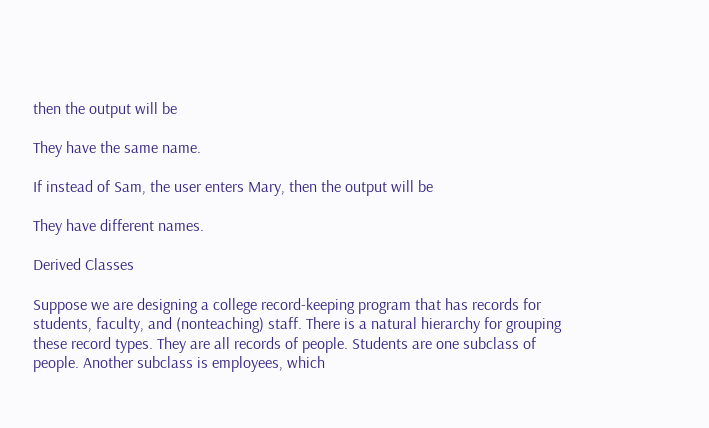then the output will be

They have the same name.

If instead of Sam, the user enters Mary, then the output will be

They have different names.

Derived Classes

Suppose we are designing a college record-keeping program that has records for students, faculty, and (nonteaching) staff. There is a natural hierarchy for grouping these record types. They are all records of people. Students are one subclass of people. Another subclass is employees, which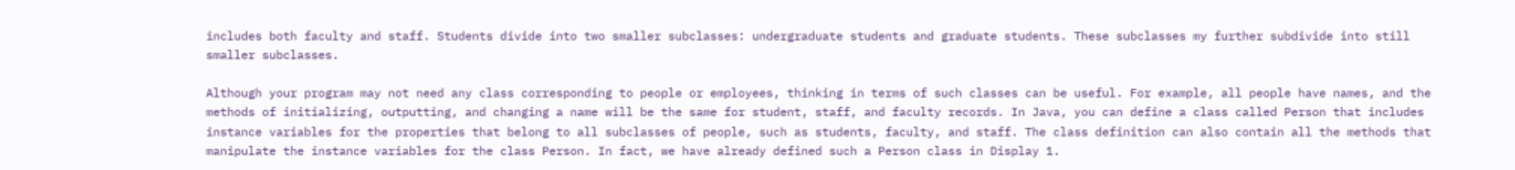includes both faculty and staff. Students divide into two smaller subclasses: undergraduate students and graduate students. These subclasses my further subdivide into still smaller subclasses.

Although your program may not need any class corresponding to people or employees, thinking in terms of such classes can be useful. For example, all people have names, and the methods of initializing, outputting, and changing a name will be the same for student, staff, and faculty records. In Java, you can define a class called Person that includes instance variables for the properties that belong to all subclasses of people, such as students, faculty, and staff. The class definition can also contain all the methods that manipulate the instance variables for the class Person. In fact, we have already defined such a Person class in Display 1.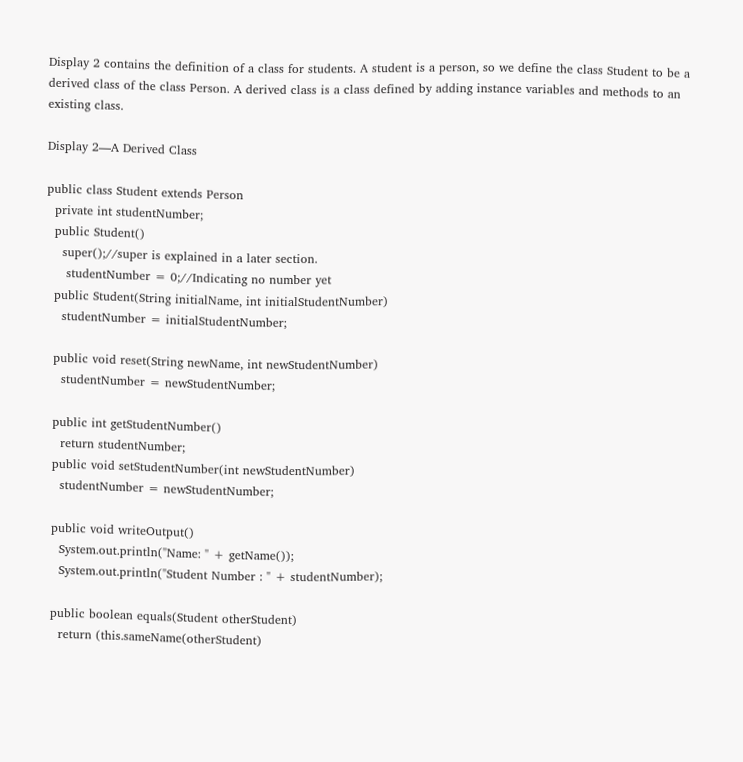Display 2 contains the definition of a class for students. A student is a person, so we define the class Student to be a derived class of the class Person. A derived class is a class defined by adding instance variables and methods to an existing class.

Display 2—A Derived Class

public class Student extends Person
  private int studentNumber;
  public Student()
    super();//super is explained in a later section.
     studentNumber = 0;//Indicating no number yet
  public Student(String initialName, int initialStudentNumber)
    studentNumber = initialStudentNumber;

  public void reset(String newName, int newStudentNumber)
    studentNumber = newStudentNumber;

  public int getStudentNumber()
    return studentNumber;
  public void setStudentNumber(int newStudentNumber)
    studentNumber = newStudentNumber;

  public void writeOutput()
    System.out.println("Name: " + getName());
    System.out.println("Student Number : " + studentNumber);

  public boolean equals(Student otherStudent)
    return (this.sameName(otherStudent)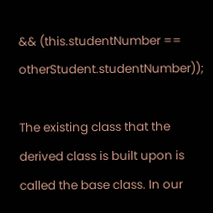&& (this.studentNumber == otherStudent.studentNumber));

The existing class that the derived class is built upon is called the base class. In our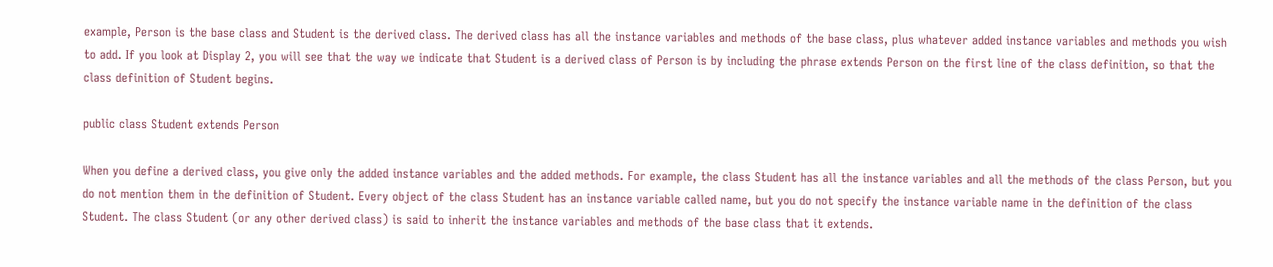example, Person is the base class and Student is the derived class. The derived class has all the instance variables and methods of the base class, plus whatever added instance variables and methods you wish to add. If you look at Display 2, you will see that the way we indicate that Student is a derived class of Person is by including the phrase extends Person on the first line of the class definition, so that the class definition of Student begins.

public class Student extends Person

When you define a derived class, you give only the added instance variables and the added methods. For example, the class Student has all the instance variables and all the methods of the class Person, but you do not mention them in the definition of Student. Every object of the class Student has an instance variable called name, but you do not specify the instance variable name in the definition of the class Student. The class Student (or any other derived class) is said to inherit the instance variables and methods of the base class that it extends.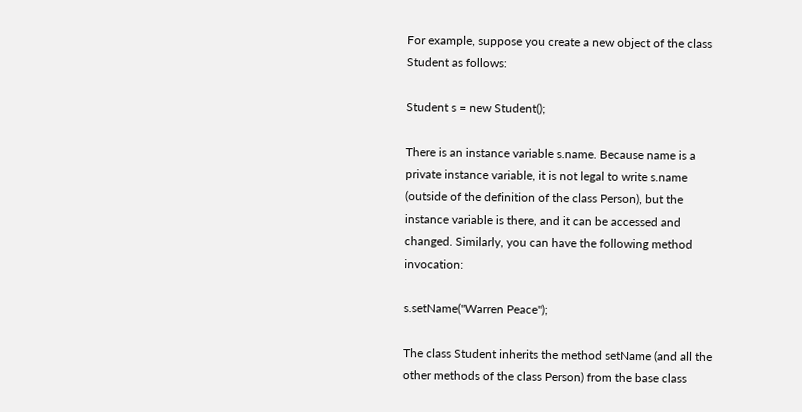For example, suppose you create a new object of the class Student as follows:

Student s = new Student();

There is an instance variable s.name. Because name is a private instance variable, it is not legal to write s.name (outside of the definition of the class Person), but the instance variable is there, and it can be accessed and changed. Similarly, you can have the following method invocation:

s.setName("Warren Peace");

The class Student inherits the method setName (and all the other methods of the class Person) from the base class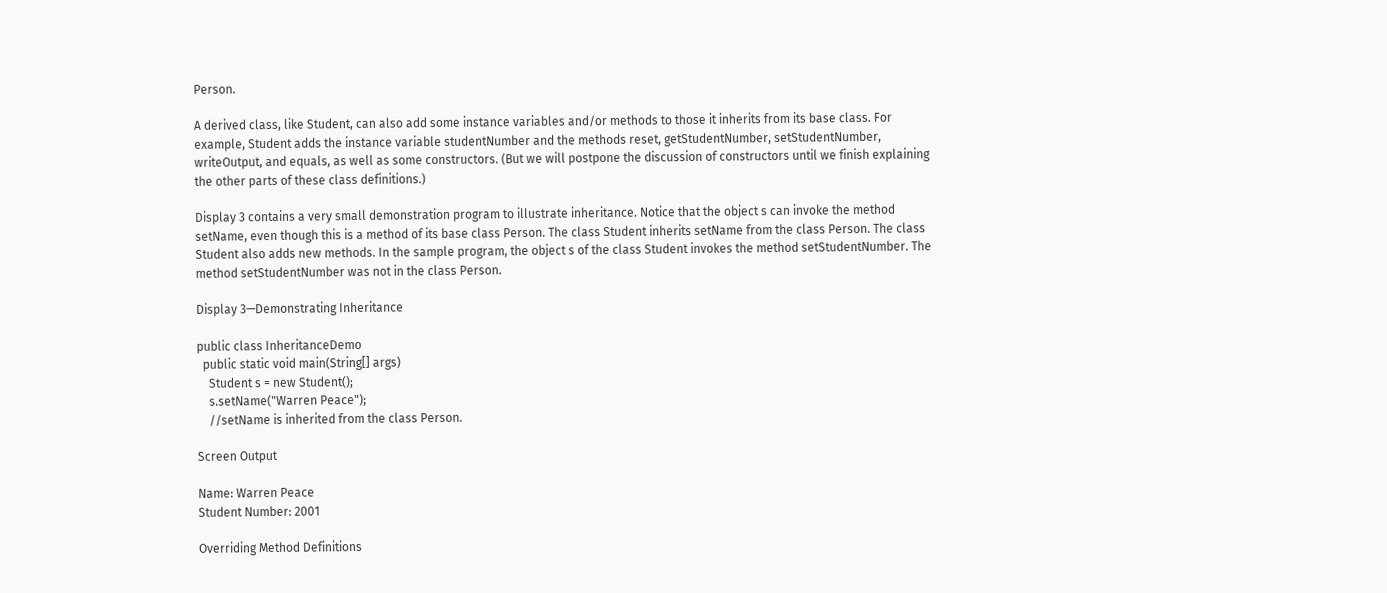Person.

A derived class, like Student, can also add some instance variables and/or methods to those it inherits from its base class. For example, Student adds the instance variable studentNumber and the methods reset, getStudentNumber, setStudentNumber, writeOutput, and equals, as well as some constructors. (But we will postpone the discussion of constructors until we finish explaining the other parts of these class definitions.)

Display 3 contains a very small demonstration program to illustrate inheritance. Notice that the object s can invoke the method setName, even though this is a method of its base class Person. The class Student inherits setName from the class Person. The class Student also adds new methods. In the sample program, the object s of the class Student invokes the method setStudentNumber. The method setStudentNumber was not in the class Person.

Display 3—Demonstrating Inheritance

public class InheritanceDemo
  public static void main(String[] args)
    Student s = new Student();
    s.setName("Warren Peace");
    //setName is inherited from the class Person.

Screen Output

Name: Warren Peace
Student Number: 2001

Overriding Method Definitions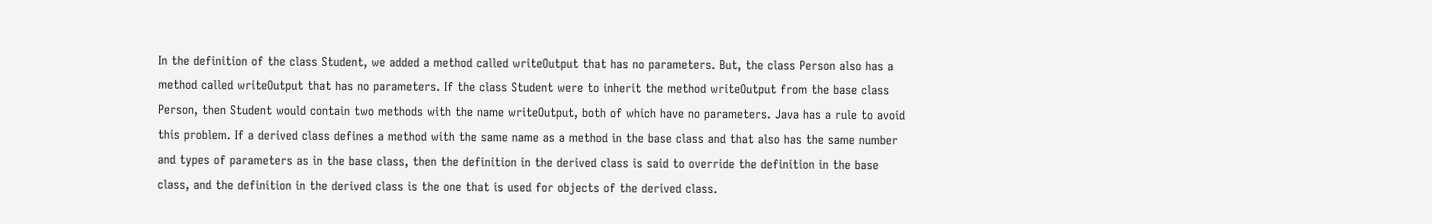In the definition of the class Student, we added a method called writeOutput that has no parameters. But, the class Person also has a method called writeOutput that has no parameters. If the class Student were to inherit the method writeOutput from the base class Person, then Student would contain two methods with the name writeOutput, both of which have no parameters. Java has a rule to avoid this problem. If a derived class defines a method with the same name as a method in the base class and that also has the same number and types of parameters as in the base class, then the definition in the derived class is said to override the definition in the base class, and the definition in the derived class is the one that is used for objects of the derived class.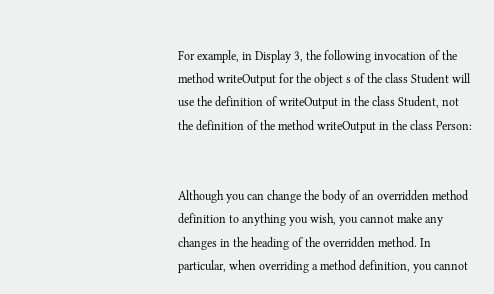For example, in Display 3, the following invocation of the method writeOutput for the object s of the class Student will use the definition of writeOutput in the class Student, not the definition of the method writeOutput in the class Person:


Although you can change the body of an overridden method definition to anything you wish, you cannot make any changes in the heading of the overridden method. In particular, when overriding a method definition, you cannot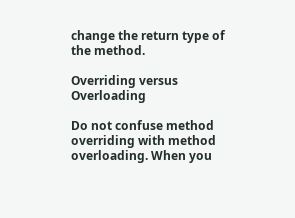change the return type of the method.

Overriding versus Overloading

Do not confuse method overriding with method overloading. When you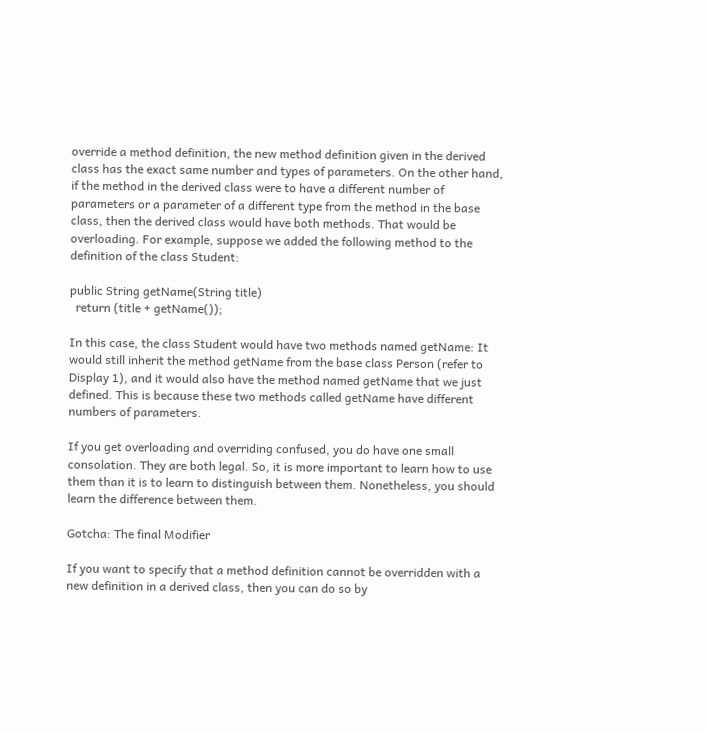override a method definition, the new method definition given in the derived class has the exact same number and types of parameters. On the other hand, if the method in the derived class were to have a different number of parameters or a parameter of a different type from the method in the base class, then the derived class would have both methods. That would be overloading. For example, suppose we added the following method to the definition of the class Student:

public String getName(String title)
  return (title + getName());

In this case, the class Student would have two methods named getName: It would still inherit the method getName from the base class Person (refer to Display 1), and it would also have the method named getName that we just defined. This is because these two methods called getName have different numbers of parameters.

If you get overloading and overriding confused, you do have one small consolation. They are both legal. So, it is more important to learn how to use them than it is to learn to distinguish between them. Nonetheless, you should learn the difference between them.

Gotcha: The final Modifier

If you want to specify that a method definition cannot be overridden with a new definition in a derived class, then you can do so by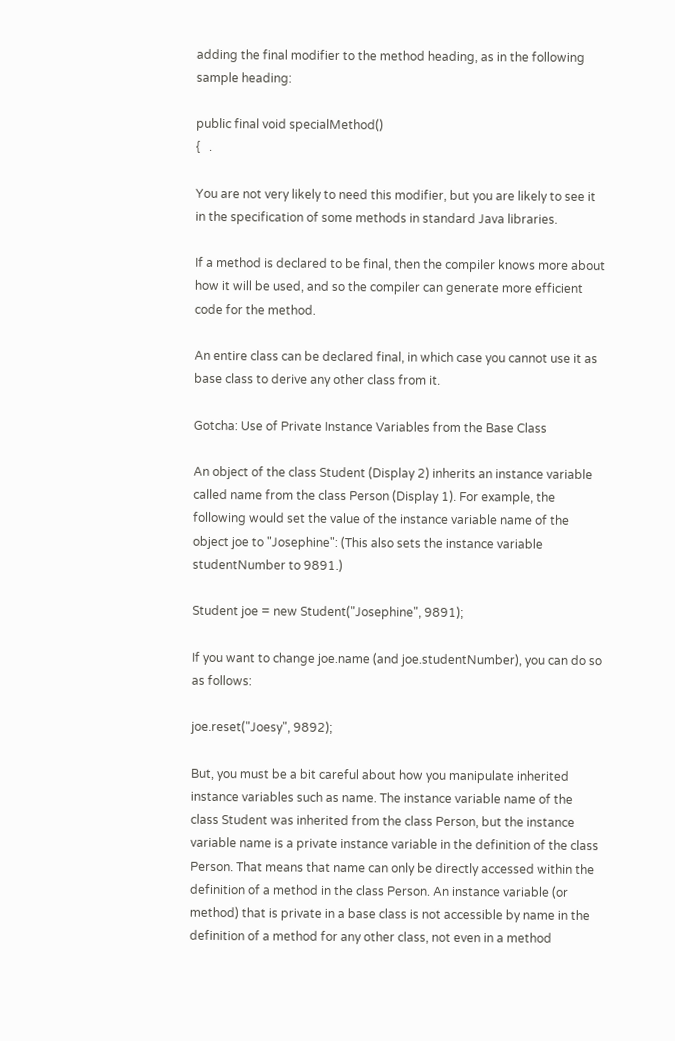adding the final modifier to the method heading, as in the following sample heading:

public final void specialMethod()
{   .

You are not very likely to need this modifier, but you are likely to see it in the specification of some methods in standard Java libraries.

If a method is declared to be final, then the compiler knows more about how it will be used, and so the compiler can generate more efficient code for the method.

An entire class can be declared final, in which case you cannot use it as base class to derive any other class from it.

Gotcha: Use of Private Instance Variables from the Base Class

An object of the class Student (Display 2) inherits an instance variable called name from the class Person (Display 1). For example, the following would set the value of the instance variable name of the object joe to "Josephine": (This also sets the instance variable studentNumber to 9891.)

Student joe = new Student("Josephine", 9891);

If you want to change joe.name (and joe.studentNumber), you can do so as follows:

joe.reset("Joesy", 9892);

But, you must be a bit careful about how you manipulate inherited instance variables such as name. The instance variable name of the class Student was inherited from the class Person, but the instance variable name is a private instance variable in the definition of the class Person. That means that name can only be directly accessed within the definition of a method in the class Person. An instance variable (or method) that is private in a base class is not accessible by name in the definition of a method for any other class, not even in a method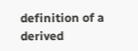definition of a derived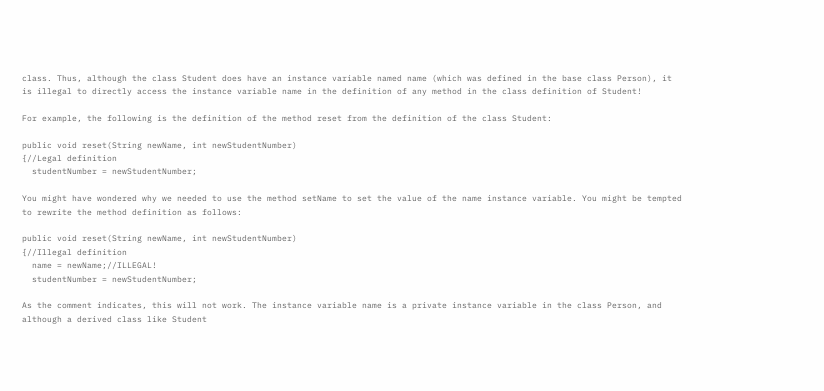class. Thus, although the class Student does have an instance variable named name (which was defined in the base class Person), it is illegal to directly access the instance variable name in the definition of any method in the class definition of Student!

For example, the following is the definition of the method reset from the definition of the class Student:

public void reset(String newName, int newStudentNumber)
{//Legal definition
  studentNumber = newStudentNumber;

You might have wondered why we needed to use the method setName to set the value of the name instance variable. You might be tempted to rewrite the method definition as follows:

public void reset(String newName, int newStudentNumber)
{//Illegal definition
  name = newName;//ILLEGAL!
  studentNumber = newStudentNumber;

As the comment indicates, this will not work. The instance variable name is a private instance variable in the class Person, and although a derived class like Student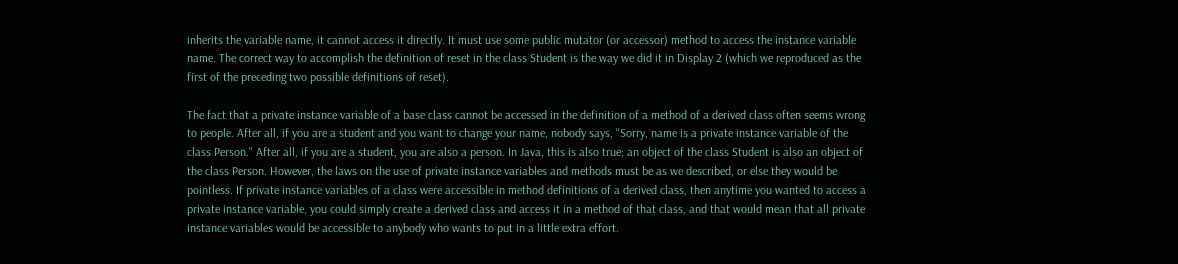inherits the variable name, it cannot access it directly. It must use some public mutator (or accessor) method to access the instance variable name. The correct way to accomplish the definition of reset in the class Student is the way we did it in Display 2 (which we reproduced as the first of the preceding two possible definitions of reset).

The fact that a private instance variable of a base class cannot be accessed in the definition of a method of a derived class often seems wrong to people. After all, if you are a student and you want to change your name, nobody says, "Sorry, name is a private instance variable of the class Person." After all, if you are a student, you are also a person. In Java, this is also true; an object of the class Student is also an object of the class Person. However, the laws on the use of private instance variables and methods must be as we described, or else they would be pointless. If private instance variables of a class were accessible in method definitions of a derived class, then anytime you wanted to access a private instance variable, you could simply create a derived class and access it in a method of that class, and that would mean that all private instance variables would be accessible to anybody who wants to put in a little extra effort.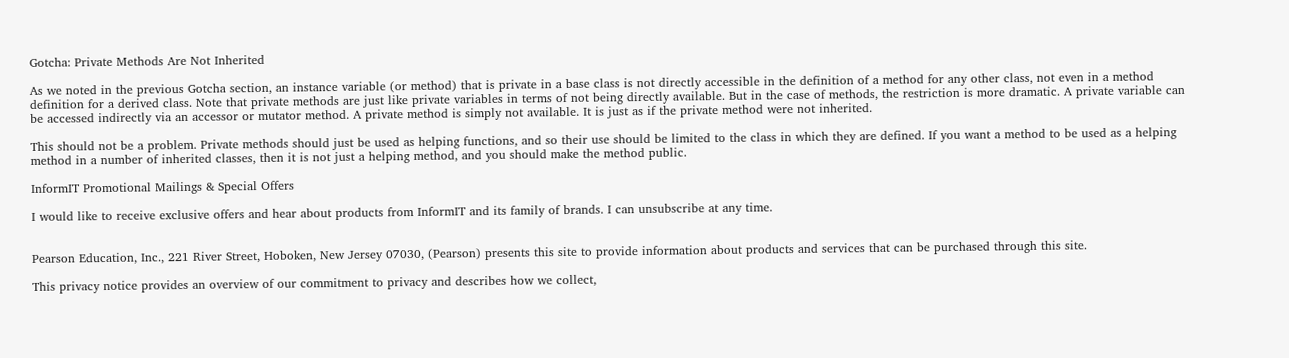Gotcha: Private Methods Are Not Inherited

As we noted in the previous Gotcha section, an instance variable (or method) that is private in a base class is not directly accessible in the definition of a method for any other class, not even in a method definition for a derived class. Note that private methods are just like private variables in terms of not being directly available. But in the case of methods, the restriction is more dramatic. A private variable can be accessed indirectly via an accessor or mutator method. A private method is simply not available. It is just as if the private method were not inherited.

This should not be a problem. Private methods should just be used as helping functions, and so their use should be limited to the class in which they are defined. If you want a method to be used as a helping method in a number of inherited classes, then it is not just a helping method, and you should make the method public.

InformIT Promotional Mailings & Special Offers

I would like to receive exclusive offers and hear about products from InformIT and its family of brands. I can unsubscribe at any time.


Pearson Education, Inc., 221 River Street, Hoboken, New Jersey 07030, (Pearson) presents this site to provide information about products and services that can be purchased through this site.

This privacy notice provides an overview of our commitment to privacy and describes how we collect,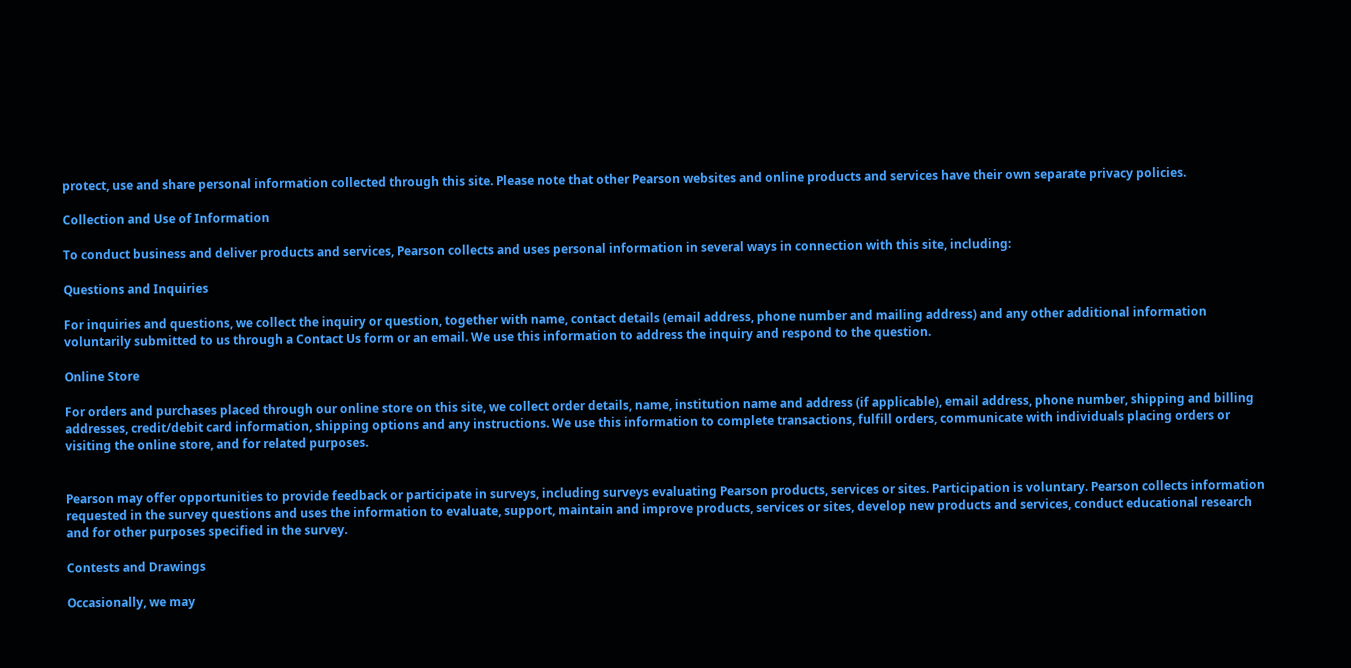protect, use and share personal information collected through this site. Please note that other Pearson websites and online products and services have their own separate privacy policies.

Collection and Use of Information

To conduct business and deliver products and services, Pearson collects and uses personal information in several ways in connection with this site, including:

Questions and Inquiries

For inquiries and questions, we collect the inquiry or question, together with name, contact details (email address, phone number and mailing address) and any other additional information voluntarily submitted to us through a Contact Us form or an email. We use this information to address the inquiry and respond to the question.

Online Store

For orders and purchases placed through our online store on this site, we collect order details, name, institution name and address (if applicable), email address, phone number, shipping and billing addresses, credit/debit card information, shipping options and any instructions. We use this information to complete transactions, fulfill orders, communicate with individuals placing orders or visiting the online store, and for related purposes.


Pearson may offer opportunities to provide feedback or participate in surveys, including surveys evaluating Pearson products, services or sites. Participation is voluntary. Pearson collects information requested in the survey questions and uses the information to evaluate, support, maintain and improve products, services or sites, develop new products and services, conduct educational research and for other purposes specified in the survey.

Contests and Drawings

Occasionally, we may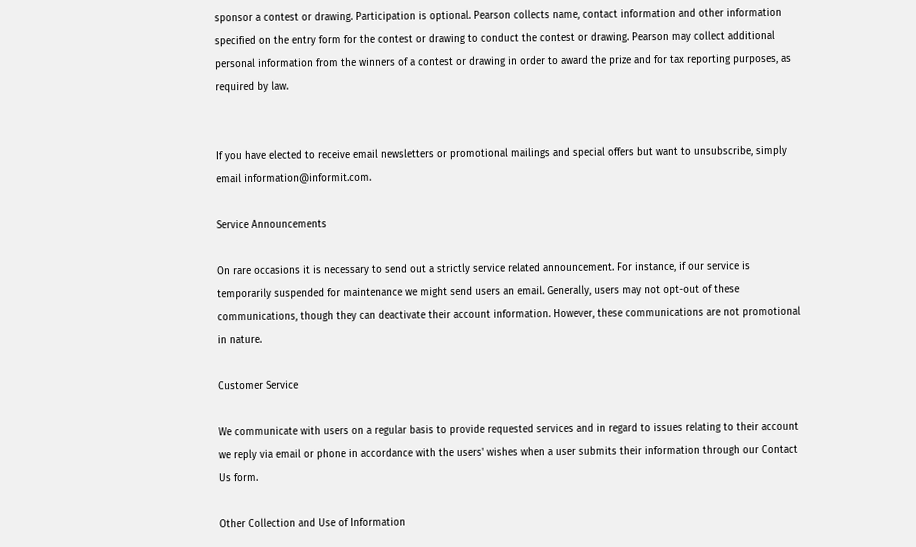sponsor a contest or drawing. Participation is optional. Pearson collects name, contact information and other information specified on the entry form for the contest or drawing to conduct the contest or drawing. Pearson may collect additional personal information from the winners of a contest or drawing in order to award the prize and for tax reporting purposes, as required by law.


If you have elected to receive email newsletters or promotional mailings and special offers but want to unsubscribe, simply email information@informit.com.

Service Announcements

On rare occasions it is necessary to send out a strictly service related announcement. For instance, if our service is temporarily suspended for maintenance we might send users an email. Generally, users may not opt-out of these communications, though they can deactivate their account information. However, these communications are not promotional in nature.

Customer Service

We communicate with users on a regular basis to provide requested services and in regard to issues relating to their account we reply via email or phone in accordance with the users' wishes when a user submits their information through our Contact Us form.

Other Collection and Use of Information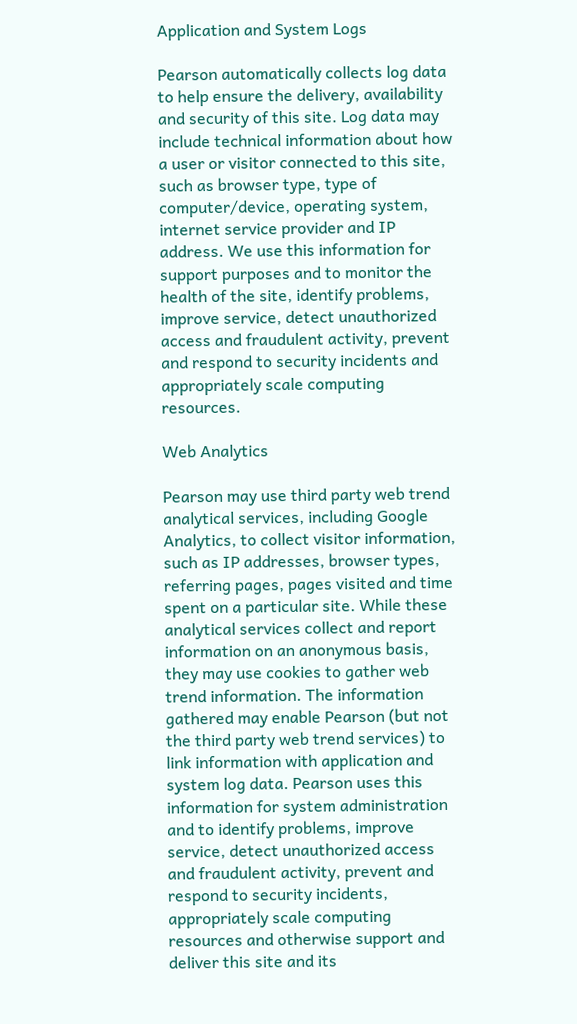Application and System Logs

Pearson automatically collects log data to help ensure the delivery, availability and security of this site. Log data may include technical information about how a user or visitor connected to this site, such as browser type, type of computer/device, operating system, internet service provider and IP address. We use this information for support purposes and to monitor the health of the site, identify problems, improve service, detect unauthorized access and fraudulent activity, prevent and respond to security incidents and appropriately scale computing resources.

Web Analytics

Pearson may use third party web trend analytical services, including Google Analytics, to collect visitor information, such as IP addresses, browser types, referring pages, pages visited and time spent on a particular site. While these analytical services collect and report information on an anonymous basis, they may use cookies to gather web trend information. The information gathered may enable Pearson (but not the third party web trend services) to link information with application and system log data. Pearson uses this information for system administration and to identify problems, improve service, detect unauthorized access and fraudulent activity, prevent and respond to security incidents, appropriately scale computing resources and otherwise support and deliver this site and its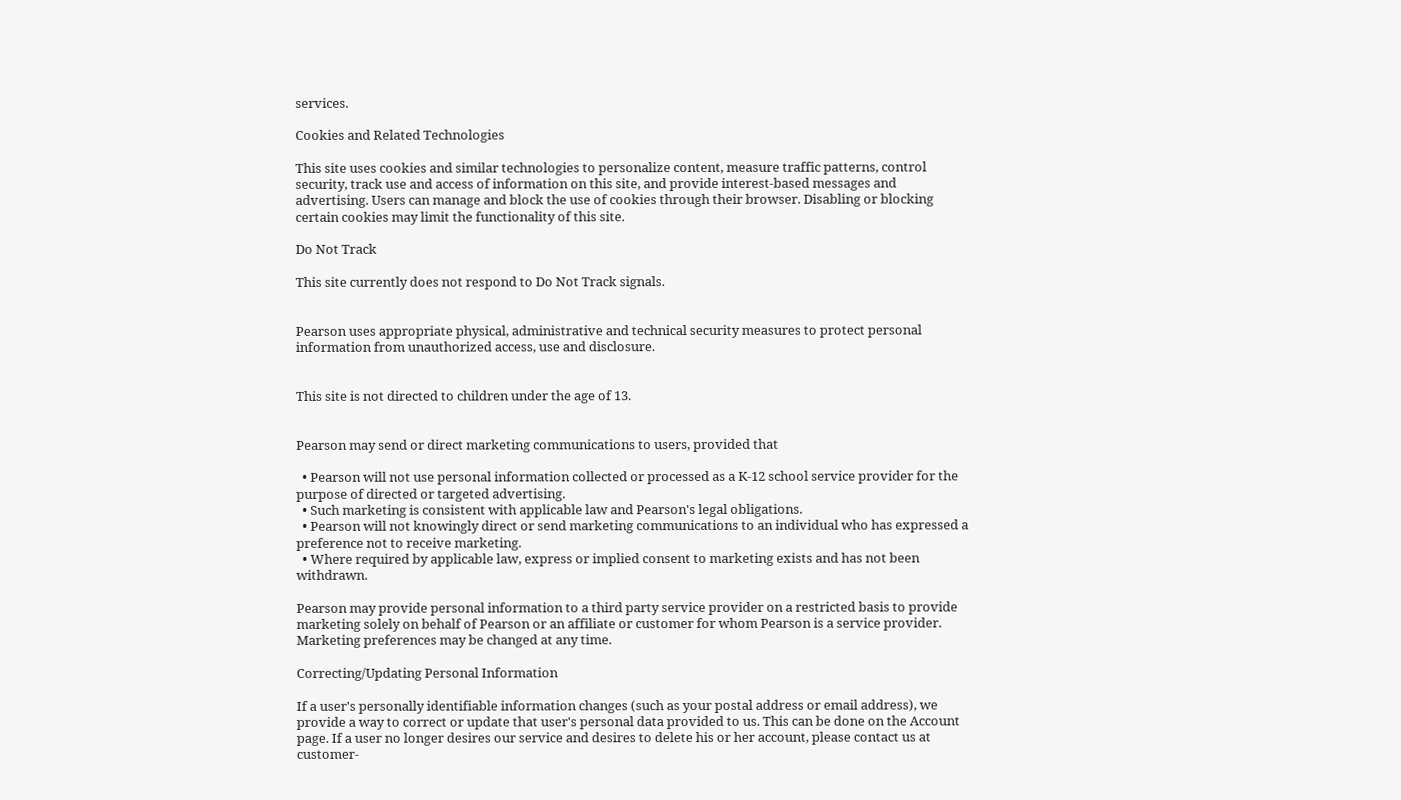services.

Cookies and Related Technologies

This site uses cookies and similar technologies to personalize content, measure traffic patterns, control security, track use and access of information on this site, and provide interest-based messages and advertising. Users can manage and block the use of cookies through their browser. Disabling or blocking certain cookies may limit the functionality of this site.

Do Not Track

This site currently does not respond to Do Not Track signals.


Pearson uses appropriate physical, administrative and technical security measures to protect personal information from unauthorized access, use and disclosure.


This site is not directed to children under the age of 13.


Pearson may send or direct marketing communications to users, provided that

  • Pearson will not use personal information collected or processed as a K-12 school service provider for the purpose of directed or targeted advertising.
  • Such marketing is consistent with applicable law and Pearson's legal obligations.
  • Pearson will not knowingly direct or send marketing communications to an individual who has expressed a preference not to receive marketing.
  • Where required by applicable law, express or implied consent to marketing exists and has not been withdrawn.

Pearson may provide personal information to a third party service provider on a restricted basis to provide marketing solely on behalf of Pearson or an affiliate or customer for whom Pearson is a service provider. Marketing preferences may be changed at any time.

Correcting/Updating Personal Information

If a user's personally identifiable information changes (such as your postal address or email address), we provide a way to correct or update that user's personal data provided to us. This can be done on the Account page. If a user no longer desires our service and desires to delete his or her account, please contact us at customer-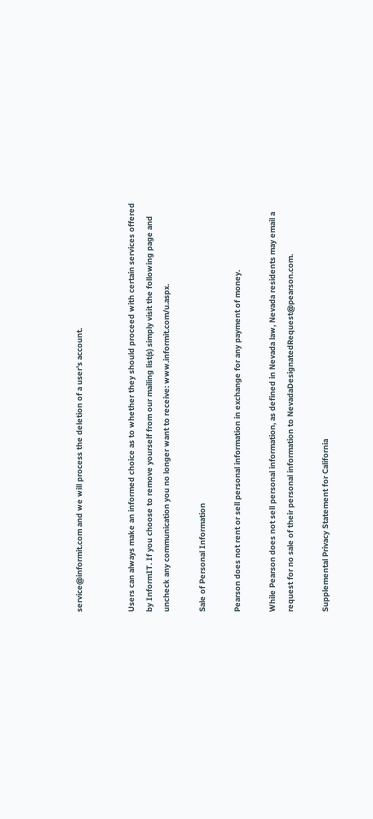service@informit.com and we will process the deletion of a user's account.


Users can always make an informed choice as to whether they should proceed with certain services offered by InformIT. If you choose to remove yourself from our mailing list(s) simply visit the following page and uncheck any communication you no longer want to receive: www.informit.com/u.aspx.

Sale of Personal Information

Pearson does not rent or sell personal information in exchange for any payment of money.

While Pearson does not sell personal information, as defined in Nevada law, Nevada residents may email a request for no sale of their personal information to NevadaDesignatedRequest@pearson.com.

Supplemental Privacy Statement for California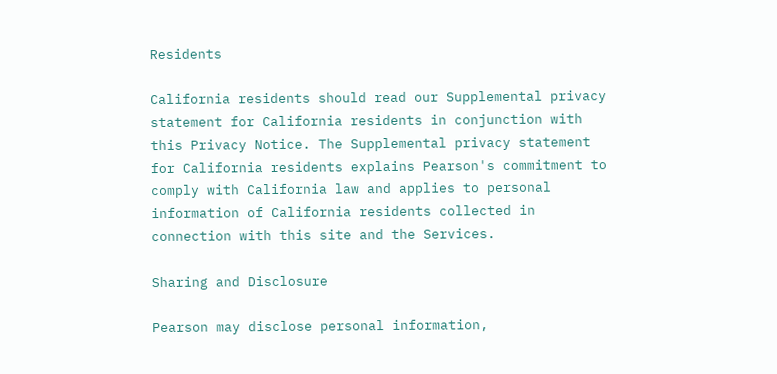Residents

California residents should read our Supplemental privacy statement for California residents in conjunction with this Privacy Notice. The Supplemental privacy statement for California residents explains Pearson's commitment to comply with California law and applies to personal information of California residents collected in connection with this site and the Services.

Sharing and Disclosure

Pearson may disclose personal information,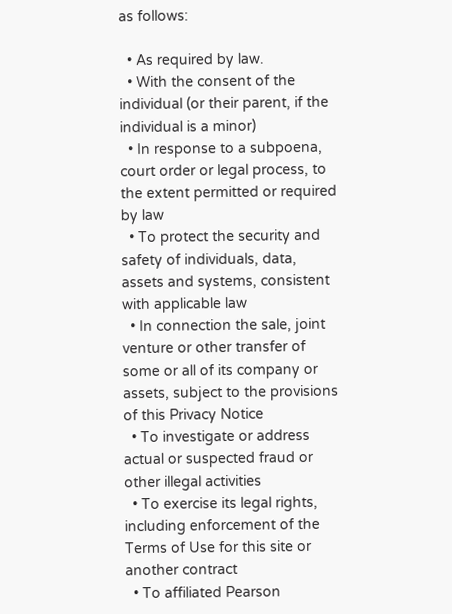as follows:

  • As required by law.
  • With the consent of the individual (or their parent, if the individual is a minor)
  • In response to a subpoena, court order or legal process, to the extent permitted or required by law
  • To protect the security and safety of individuals, data, assets and systems, consistent with applicable law
  • In connection the sale, joint venture or other transfer of some or all of its company or assets, subject to the provisions of this Privacy Notice
  • To investigate or address actual or suspected fraud or other illegal activities
  • To exercise its legal rights, including enforcement of the Terms of Use for this site or another contract
  • To affiliated Pearson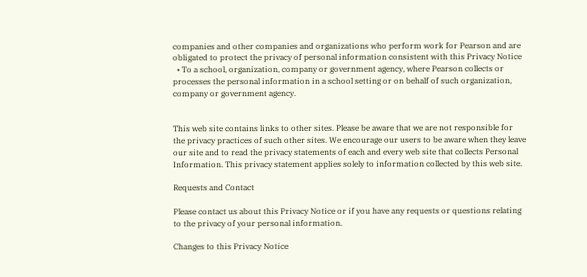companies and other companies and organizations who perform work for Pearson and are obligated to protect the privacy of personal information consistent with this Privacy Notice
  • To a school, organization, company or government agency, where Pearson collects or processes the personal information in a school setting or on behalf of such organization, company or government agency.


This web site contains links to other sites. Please be aware that we are not responsible for the privacy practices of such other sites. We encourage our users to be aware when they leave our site and to read the privacy statements of each and every web site that collects Personal Information. This privacy statement applies solely to information collected by this web site.

Requests and Contact

Please contact us about this Privacy Notice or if you have any requests or questions relating to the privacy of your personal information.

Changes to this Privacy Notice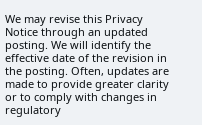We may revise this Privacy Notice through an updated posting. We will identify the effective date of the revision in the posting. Often, updates are made to provide greater clarity or to comply with changes in regulatory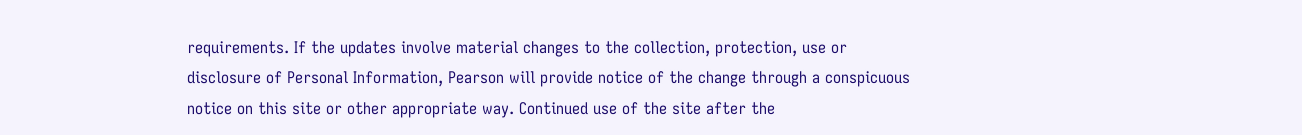requirements. If the updates involve material changes to the collection, protection, use or disclosure of Personal Information, Pearson will provide notice of the change through a conspicuous notice on this site or other appropriate way. Continued use of the site after the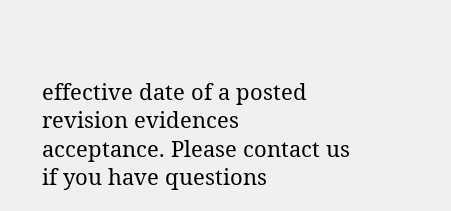effective date of a posted revision evidences acceptance. Please contact us if you have questions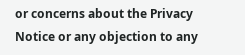or concerns about the Privacy Notice or any objection to any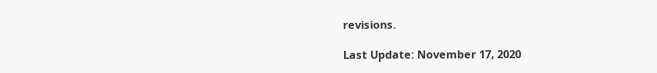revisions.

Last Update: November 17, 2020